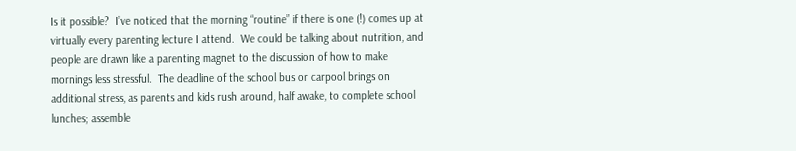Is it possible?  I’ve noticed that the morning “routine” if there is one (!) comes up at virtually every parenting lecture I attend.  We could be talking about nutrition, and people are drawn like a parenting magnet to the discussion of how to make mornings less stressful.  The deadline of the school bus or carpool brings on additional stress, as parents and kids rush around, half awake, to complete school lunches; assemble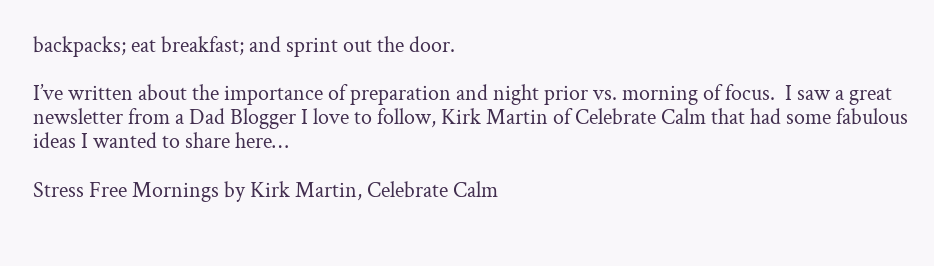backpacks; eat breakfast; and sprint out the door.

I’ve written about the importance of preparation and night prior vs. morning of focus.  I saw a great newsletter from a Dad Blogger I love to follow, Kirk Martin of Celebrate Calm that had some fabulous ideas I wanted to share here…

Stress Free Mornings by Kirk Martin, Celebrate Calm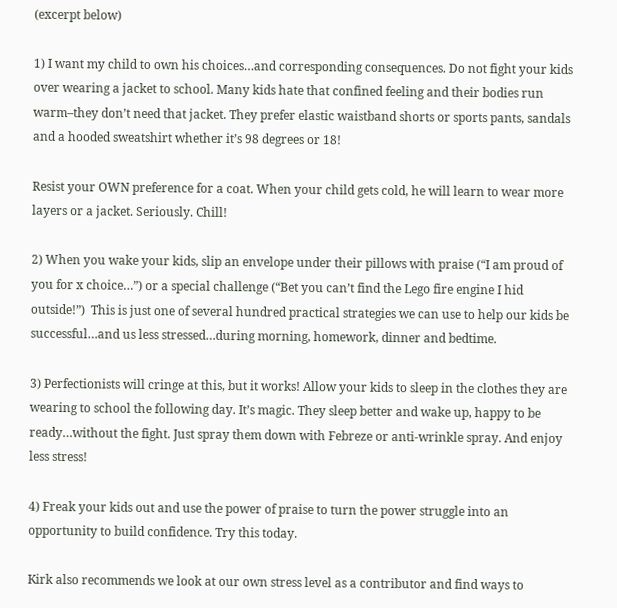(excerpt below)

1) I want my child to own his choices…and corresponding consequences. Do not fight your kids over wearing a jacket to school. Many kids hate that confined feeling and their bodies run warm–they don’t need that jacket. They prefer elastic waistband shorts or sports pants, sandals and a hooded sweatshirt whether it’s 98 degrees or 18!

Resist your OWN preference for a coat. When your child gets cold, he will learn to wear more layers or a jacket. Seriously. Chill!

2) When you wake your kids, slip an envelope under their pillows with praise (“I am proud of you for x choice…”) or a special challenge (“Bet you can’t find the Lego fire engine I hid outside!”)  This is just one of several hundred practical strategies we can use to help our kids be successful…and us less stressed…during morning, homework, dinner and bedtime.

3) Perfectionists will cringe at this, but it works! Allow your kids to sleep in the clothes they are wearing to school the following day. It’s magic. They sleep better and wake up, happy to be ready…without the fight. Just spray them down with Febreze or anti-wrinkle spray. And enjoy less stress!

4) Freak your kids out and use the power of praise to turn the power struggle into an opportunity to build confidence. Try this today.

Kirk also recommends we look at our own stress level as a contributor and find ways to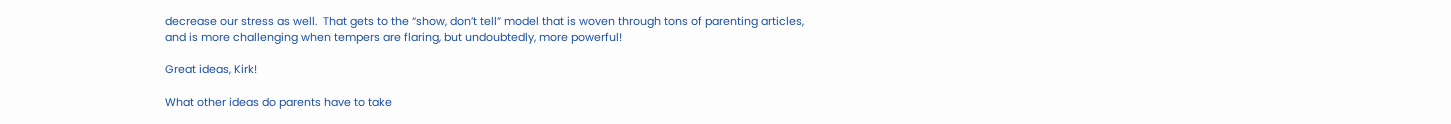decrease our stress as well.  That gets to the “show, don’t tell” model that is woven through tons of parenting articles, and is more challenging when tempers are flaring, but undoubtedly, more powerful!

Great ideas, Kirk!

What other ideas do parents have to take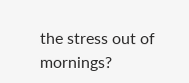the stress out of mornings?